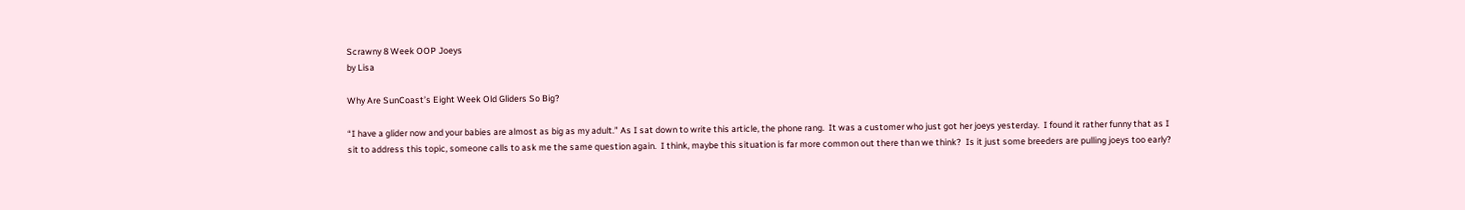Scrawny 8 Week OOP Joeys
by Lisa

Why Are SunCoast’s Eight Week Old Gliders So Big?

“I have a glider now and your babies are almost as big as my adult.” As I sat down to write this article, the phone rang.  It was a customer who just got her joeys yesterday.  I found it rather funny that as I sit to address this topic, someone calls to ask me the same question again.  I think, maybe this situation is far more common out there than we think?  Is it just some breeders are pulling joeys too early?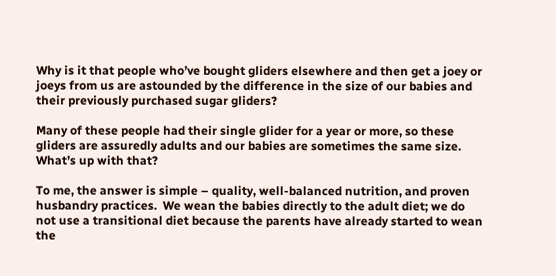Why is it that people who’ve bought gliders elsewhere and then get a joey or joeys from us are astounded by the difference in the size of our babies and their previously purchased sugar gliders?

Many of these people had their single glider for a year or more, so these gliders are assuredly adults and our babies are sometimes the same size.  What’s up with that?

To me, the answer is simple – quality, well-balanced nutrition, and proven husbandry practices.  We wean the babies directly to the adult diet; we do not use a transitional diet because the parents have already started to wean the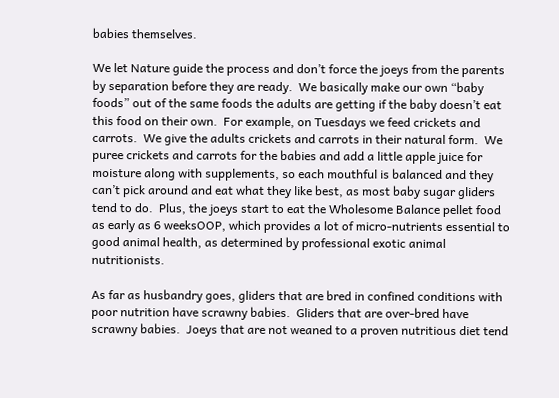babies themselves.

We let Nature guide the process and don’t force the joeys from the parents by separation before they are ready.  We basically make our own “baby foods” out of the same foods the adults are getting if the baby doesn’t eat this food on their own.  For example, on Tuesdays we feed crickets and carrots.  We give the adults crickets and carrots in their natural form.  We puree crickets and carrots for the babies and add a little apple juice for moisture along with supplements, so each mouthful is balanced and they can’t pick around and eat what they like best, as most baby sugar gliders tend to do.  Plus, the joeys start to eat the Wholesome Balance pellet food as early as 6 weeksOOP, which provides a lot of micro-nutrients essential to good animal health, as determined by professional exotic animal nutritionists.

As far as husbandry goes, gliders that are bred in confined conditions with poor nutrition have scrawny babies.  Gliders that are over-bred have scrawny babies.  Joeys that are not weaned to a proven nutritious diet tend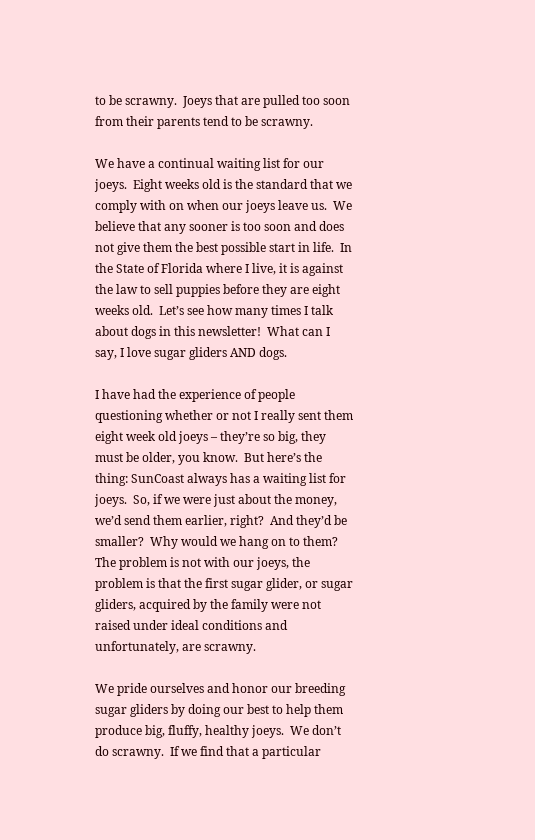to be scrawny.  Joeys that are pulled too soon from their parents tend to be scrawny.

We have a continual waiting list for our joeys.  Eight weeks old is the standard that we comply with on when our joeys leave us.  We believe that any sooner is too soon and does not give them the best possible start in life.  In the State of Florida where I live, it is against the law to sell puppies before they are eight weeks old.  Let’s see how many times I talk about dogs in this newsletter!  What can I say, I love sugar gliders AND dogs.

I have had the experience of people questioning whether or not I really sent them eight week old joeys – they’re so big, they must be older, you know.  But here’s the thing: SunCoast always has a waiting list for joeys.  So, if we were just about the money, we’d send them earlier, right?  And they’d be smaller?  Why would we hang on to them?  The problem is not with our joeys, the problem is that the first sugar glider, or sugar gliders, acquired by the family were not raised under ideal conditions and unfortunately, are scrawny.

We pride ourselves and honor our breeding sugar gliders by doing our best to help them produce big, fluffy, healthy joeys.  We don’t do scrawny.  If we find that a particular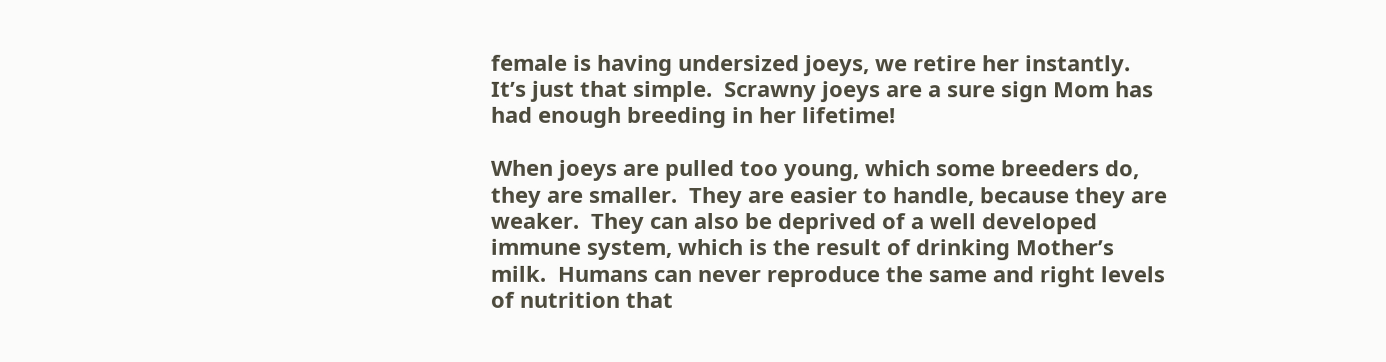female is having undersized joeys, we retire her instantly.  It’s just that simple.  Scrawny joeys are a sure sign Mom has had enough breeding in her lifetime!

When joeys are pulled too young, which some breeders do, they are smaller.  They are easier to handle, because they are weaker.  They can also be deprived of a well developed immune system, which is the result of drinking Mother’s milk.  Humans can never reproduce the same and right levels of nutrition that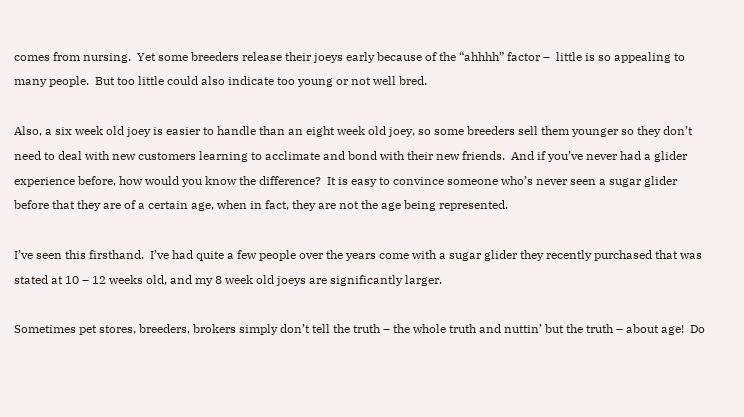comes from nursing.  Yet some breeders release their joeys early because of the “ahhhh” factor –  little is so appealing to many people.  But too little could also indicate too young or not well bred.

Also, a six week old joey is easier to handle than an eight week old joey, so some breeders sell them younger so they don’t need to deal with new customers learning to acclimate and bond with their new friends.  And if you’ve never had a glider experience before, how would you know the difference?  It is easy to convince someone who’s never seen a sugar glider before that they are of a certain age, when in fact, they are not the age being represented.

I’ve seen this firsthand.  I’ve had quite a few people over the years come with a sugar glider they recently purchased that was stated at 10 – 12 weeks old, and my 8 week old joeys are significantly larger.

Sometimes pet stores, breeders, brokers simply don’t tell the truth – the whole truth and nuttin’ but the truth – about age!  Do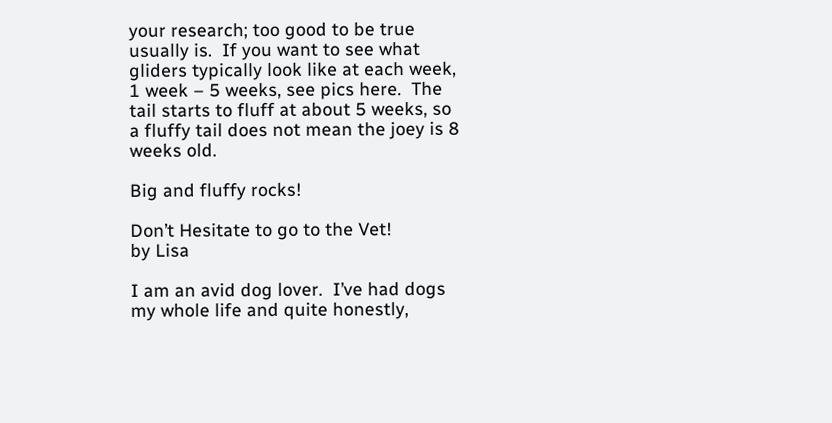your research; too good to be true usually is.  If you want to see what gliders typically look like at each week, 1 week – 5 weeks, see pics here.  The tail starts to fluff at about 5 weeks, so a fluffy tail does not mean the joey is 8 weeks old.

Big and fluffy rocks!

Don’t Hesitate to go to the Vet!
by Lisa

I am an avid dog lover.  I’ve had dogs my whole life and quite honestly,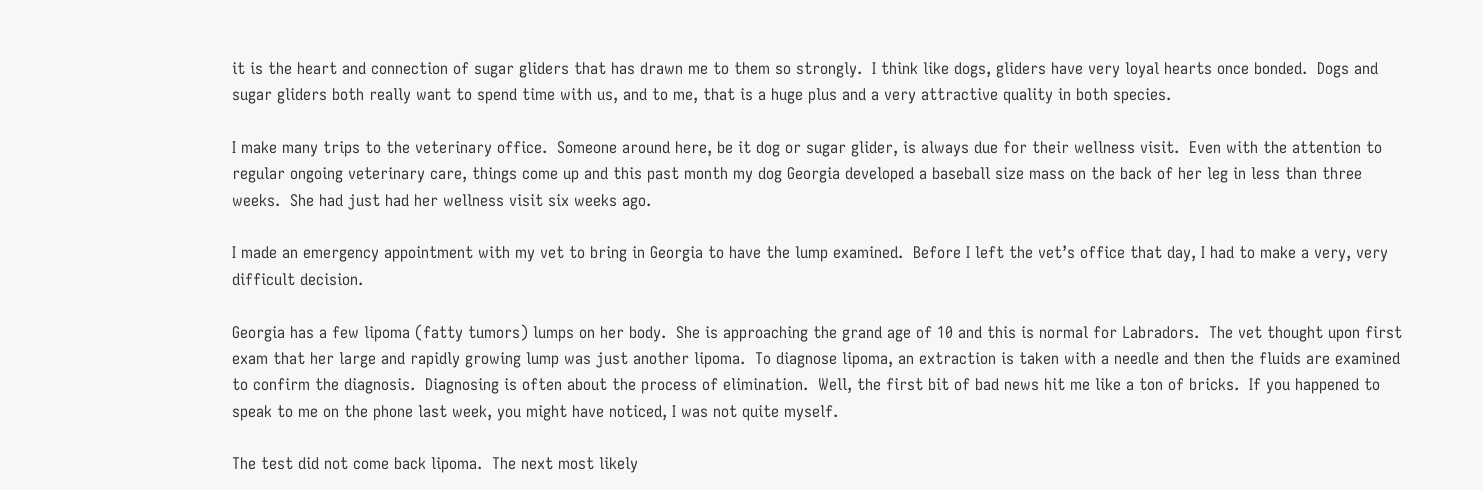it is the heart and connection of sugar gliders that has drawn me to them so strongly.  I think like dogs, gliders have very loyal hearts once bonded.  Dogs and sugar gliders both really want to spend time with us, and to me, that is a huge plus and a very attractive quality in both species.

I make many trips to the veterinary office.  Someone around here, be it dog or sugar glider, is always due for their wellness visit.  Even with the attention to regular ongoing veterinary care, things come up and this past month my dog Georgia developed a baseball size mass on the back of her leg in less than three weeks.  She had just had her wellness visit six weeks ago.

I made an emergency appointment with my vet to bring in Georgia to have the lump examined.  Before I left the vet’s office that day, I had to make a very, very difficult decision.

Georgia has a few lipoma (fatty tumors) lumps on her body.  She is approaching the grand age of 10 and this is normal for Labradors.  The vet thought upon first exam that her large and rapidly growing lump was just another lipoma.  To diagnose lipoma, an extraction is taken with a needle and then the fluids are examined to confirm the diagnosis.  Diagnosing is often about the process of elimination.  Well, the first bit of bad news hit me like a ton of bricks.  If you happened to speak to me on the phone last week, you might have noticed, I was not quite myself.

The test did not come back lipoma.  The next most likely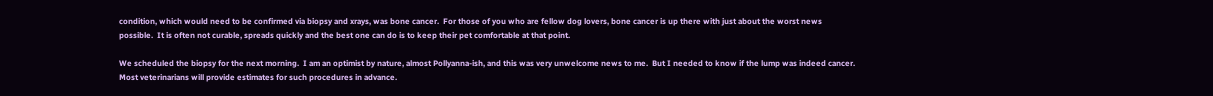condition, which would need to be confirmed via biopsy and xrays, was bone cancer.  For those of you who are fellow dog lovers, bone cancer is up there with just about the worst news possible.  It is often not curable, spreads quickly and the best one can do is to keep their pet comfortable at that point.

We scheduled the biopsy for the next morning.  I am an optimist by nature, almost Pollyanna-ish, and this was very unwelcome news to me.  But I needed to know if the lump was indeed cancer.  Most veterinarians will provide estimates for such procedures in advance.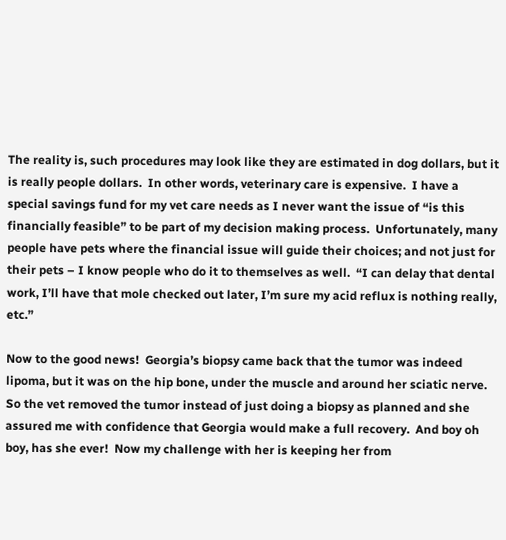The reality is, such procedures may look like they are estimated in dog dollars, but it is really people dollars.  In other words, veterinary care is expensive.  I have a special savings fund for my vet care needs as I never want the issue of “is this financially feasible” to be part of my decision making process.  Unfortunately, many people have pets where the financial issue will guide their choices; and not just for their pets – I know people who do it to themselves as well.  “I can delay that dental work, I’ll have that mole checked out later, I’m sure my acid reflux is nothing really, etc.”

Now to the good news!  Georgia’s biopsy came back that the tumor was indeed lipoma, but it was on the hip bone, under the muscle and around her sciatic nerve.  So the vet removed the tumor instead of just doing a biopsy as planned and she assured me with confidence that Georgia would make a full recovery.  And boy oh boy, has she ever!  Now my challenge with her is keeping her from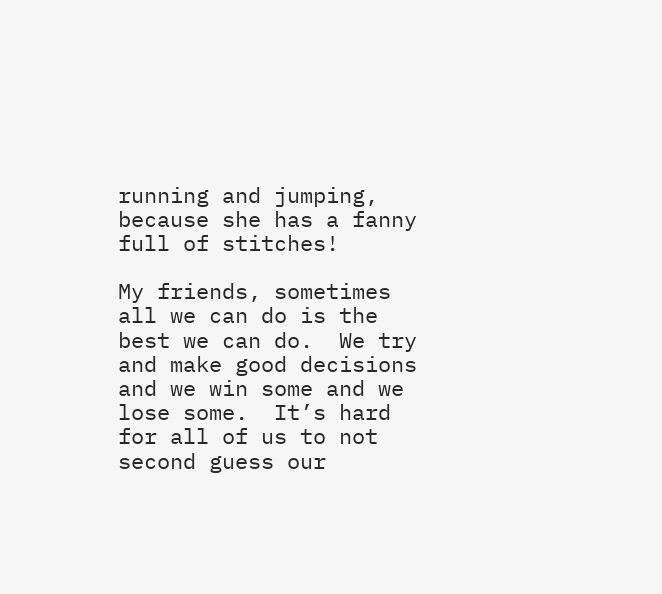running and jumping, because she has a fanny full of stitches!

My friends, sometimes all we can do is the best we can do.  We try and make good decisions and we win some and we lose some.  It’s hard for all of us to not second guess our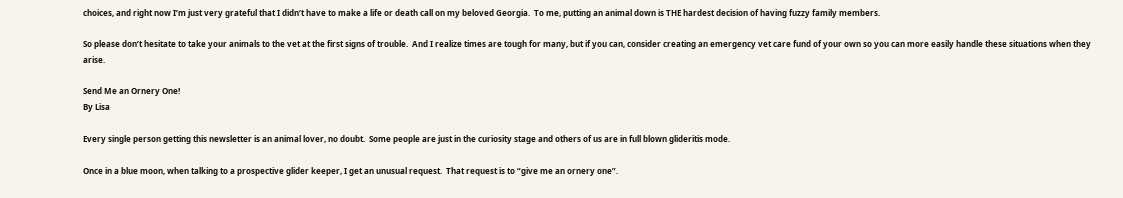choices, and right now I’m just very grateful that I didn’t have to make a life or death call on my beloved Georgia.  To me, putting an animal down is THE hardest decision of having fuzzy family members.

So please don’t hesitate to take your animals to the vet at the first signs of trouble.  And I realize times are tough for many, but if you can, consider creating an emergency vet care fund of your own so you can more easily handle these situations when they arise.

Send Me an Ornery One!
By Lisa

Every single person getting this newsletter is an animal lover, no doubt.  Some people are just in the curiosity stage and others of us are in full blown glideritis mode.

Once in a blue moon, when talking to a prospective glider keeper, I get an unusual request.  That request is to “give me an ornery one”.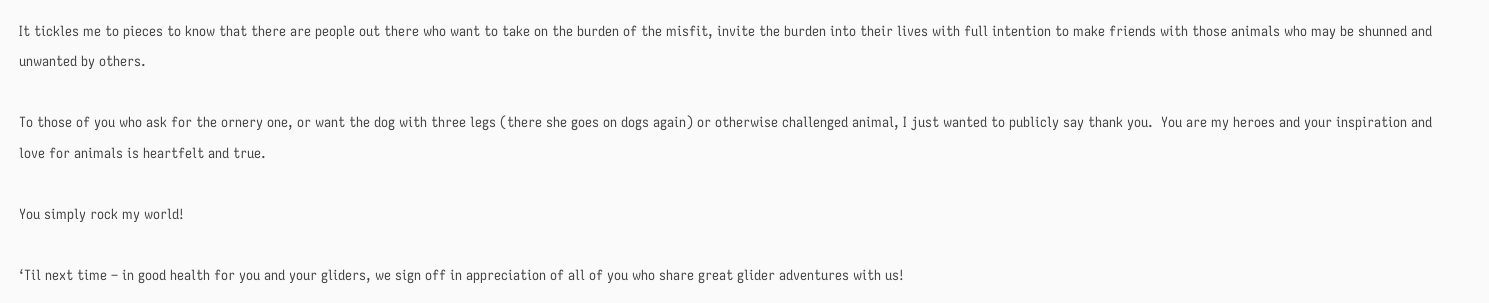It tickles me to pieces to know that there are people out there who want to take on the burden of the misfit, invite the burden into their lives with full intention to make friends with those animals who may be shunned and unwanted by others.

To those of you who ask for the ornery one, or want the dog with three legs (there she goes on dogs again) or otherwise challenged animal, I just wanted to publicly say thank you.  You are my heroes and your inspiration and love for animals is heartfelt and true.

You simply rock my world!

‘Til next time – in good health for you and your gliders, we sign off in appreciation of all of you who share great glider adventures with us!